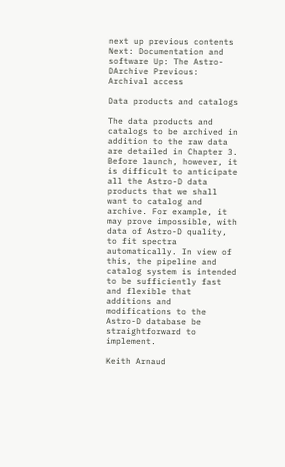next up previous contents
Next: Documentation and software Up: The Astro-DArchive Previous: Archival access

Data products and catalogs

The data products and catalogs to be archived in addition to the raw data are detailed in Chapter 3. Before launch, however, it is difficult to anticipate all the Astro-D data products that we shall want to catalog and archive. For example, it may prove impossible, with data of Astro-D quality, to fit spectra automatically. In view of this, the pipeline and catalog system is intended to be sufficiently fast and flexible that additions and modifications to the Astro-D database be straightforward to implement.

Keith Arnaud